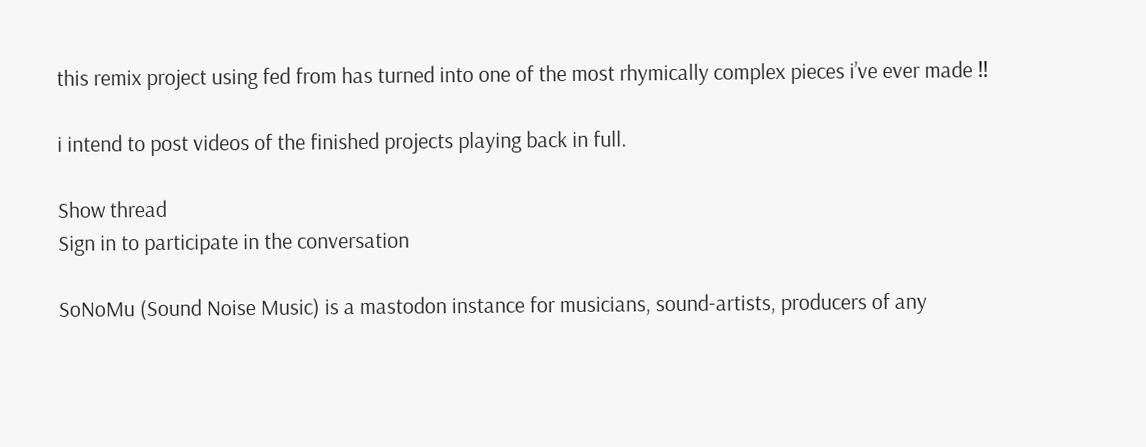this remix project using fed from has turned into one of the most rhymically complex pieces i’ve ever made ‼

i intend to post videos of the finished projects playing back in full.

Show thread
Sign in to participate in the conversation

SoNoMu (Sound Noise Music) is a mastodon instance for musicians, sound-artists, producers of any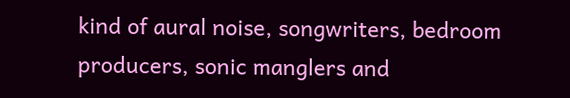kind of aural noise, songwriters, bedroom producers, sonic manglers and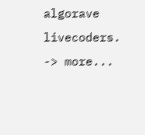algorave livecoders. -> more...